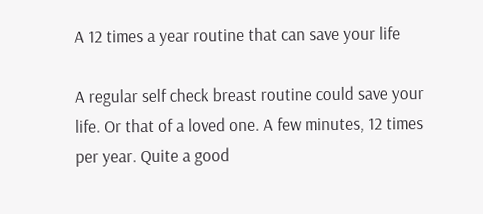A 12 times a year routine that can save your life

A regular self check breast routine could save your life. Or that of a loved one. A few minutes, 12 times per year. Quite a good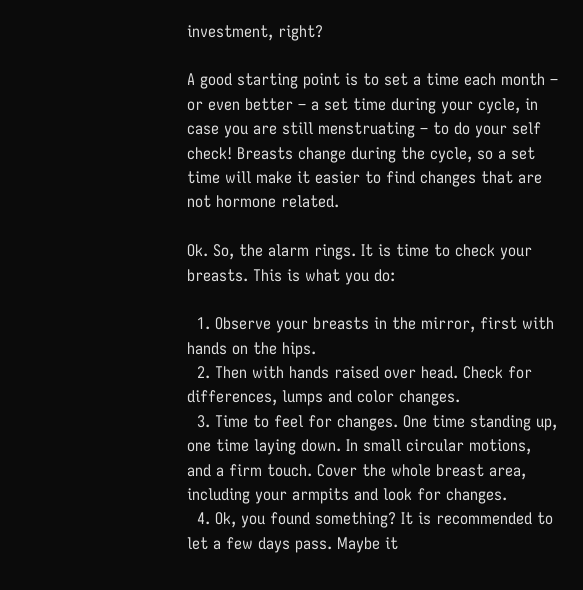investment, right?

A good starting point is to set a time each month – or even better – a set time during your cycle, in case you are still menstruating – to do your self check! Breasts change during the cycle, so a set time will make it easier to find changes that are not hormone related.

Ok. So, the alarm rings. It is time to check your breasts. This is what you do:

  1. Observe your breasts in the mirror, first with hands on the hips.
  2. Then with hands raised over head. Check for differences, lumps and color changes.
  3. Time to feel for changes. One time standing up, one time laying down. In small circular motions, and a firm touch. Cover the whole breast area, including your armpits and look for changes.
  4. Ok, you found something? It is recommended to let a few days pass. Maybe it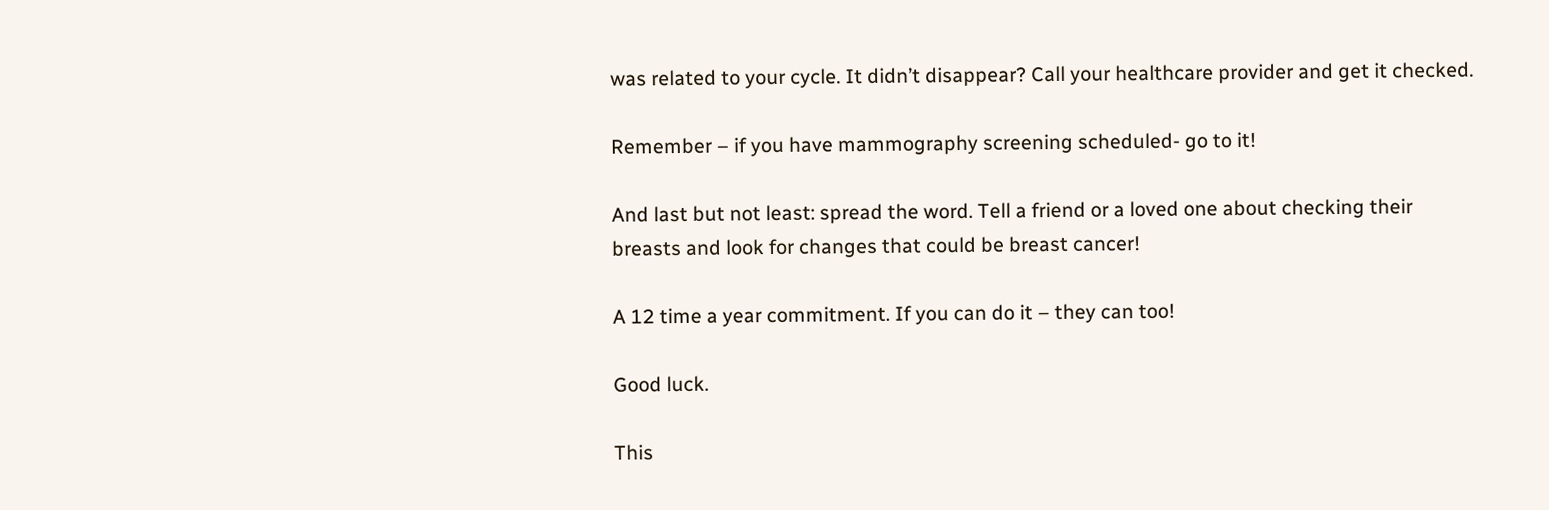was related to your cycle. It didn’t disappear? Call your healthcare provider and get it checked.

Remember – if you have mammography screening scheduled- go to it!

And last but not least: spread the word. Tell a friend or a loved one about checking their breasts and look for changes that could be breast cancer!

A 12 time a year commitment. If you can do it – they can too!

Good luck.

This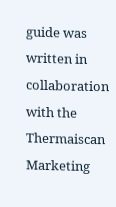guide was written in collaboration with the Thermaiscan Marketing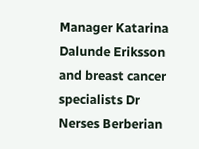Manager Katarina Dalunde Eriksson and breast cancer specialists Dr Nerses Berberian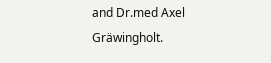and Dr.med Axel Gräwingholt.